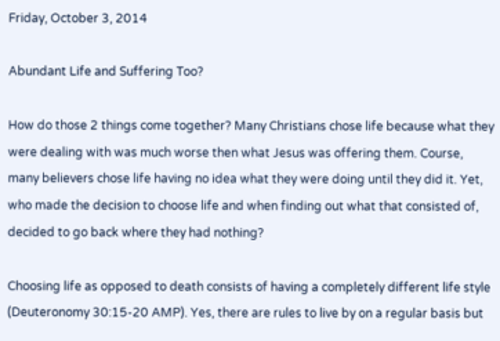Friday, October 3, 2014

Abundant Life and Suffering Too?

How do those 2 things come together? Many Christians chose life because what they were dealing with was much worse then what Jesus was offering them. Course, many believers chose life having no idea what they were doing until they did it. Yet, who made the decision to choose life and when finding out what that consisted of, decided to go back where they had nothing?

Choosing life as opposed to death consists of having a completely different life style (Deuteronomy 30:15-20 AMP). Yes, there are rules to live by on a regular basis but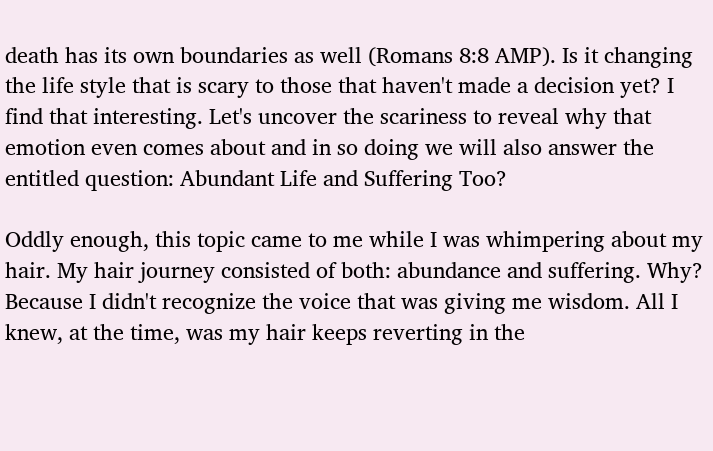death has its own boundaries as well (Romans 8:8 AMP). Is it changing the life style that is scary to those that haven't made a decision yet? I find that interesting. Let's uncover the scariness to reveal why that emotion even comes about and in so doing we will also answer the entitled question: Abundant Life and Suffering Too?

Oddly enough, this topic came to me while I was whimpering about my hair. My hair journey consisted of both: abundance and suffering. Why? Because I didn't recognize the voice that was giving me wisdom. All I knew, at the time, was my hair keeps reverting in the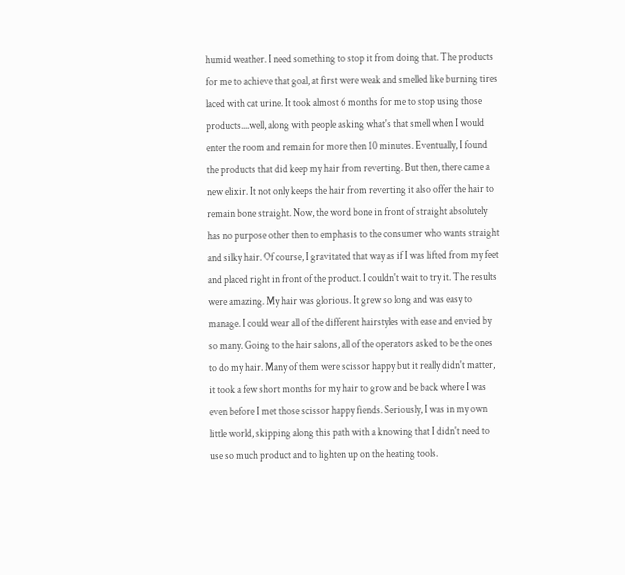humid weather. I need something to stop it from doing that. The products for me to achieve that goal, at first were weak and smelled like burning tires laced with cat urine. It took almost 6 months for me to stop using those products....well, along with people asking what's that smell when I would enter the room and remain for more then 10 minutes. Eventually, I found the products that did keep my hair from reverting. But then, there came a new elixir. It not only keeps the hair from reverting it also offer the hair to remain bone straight. Now, the word bone in front of straight absolutely has no purpose other then to emphasis to the consumer who wants straight and silky hair. Of course, I gravitated that way as if I was lifted from my feet and placed right in front of the product. I couldn't wait to try it. The results were amazing. My hair was glorious. It grew so long and was easy to manage. I could wear all of the different hairstyles with ease and envied by so many. Going to the hair salons, all of the operators asked to be the ones to do my hair. Many of them were scissor happy but it really didn't matter, it took a few short months for my hair to grow and be back where I was even before I met those scissor happy fiends. Seriously, I was in my own little world, skipping along this path with a knowing that I didn't need to use so much product and to lighten up on the heating tools.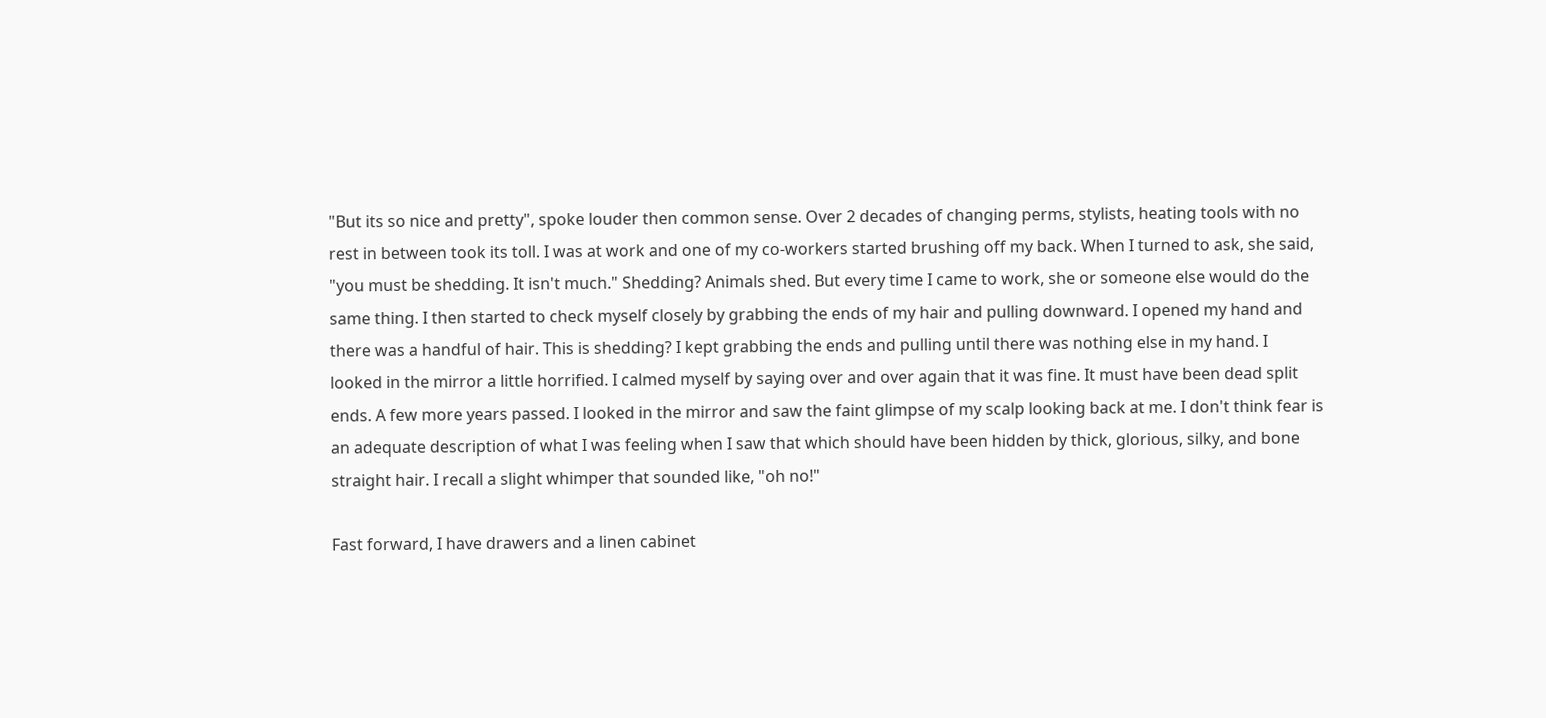"But its so nice and pretty", spoke louder then common sense. Over 2 decades of changing perms, stylists, heating tools with no rest in between took its toll. I was at work and one of my co-workers started brushing off my back. When I turned to ask, she said, "you must be shedding. It isn't much." Shedding? Animals shed. But every time I came to work, she or someone else would do the same thing. I then started to check myself closely by grabbing the ends of my hair and pulling downward. I opened my hand and there was a handful of hair. This is shedding? I kept grabbing the ends and pulling until there was nothing else in my hand. I looked in the mirror a little horrified. I calmed myself by saying over and over again that it was fine. It must have been dead split ends. A few more years passed. I looked in the mirror and saw the faint glimpse of my scalp looking back at me. I don't think fear is an adequate description of what I was feeling when I saw that which should have been hidden by thick, glorious, silky, and bone straight hair. I recall a slight whimper that sounded like, "oh no!"

Fast forward, I have drawers and a linen cabinet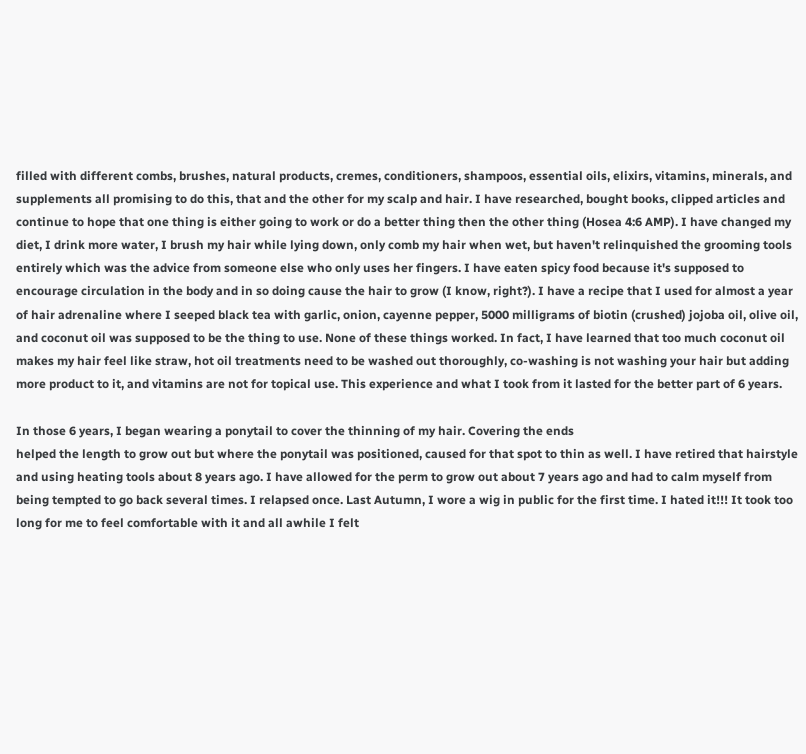filled with different combs, brushes, natural products, cremes, conditioners, shampoos, essential oils, elixirs, vitamins, minerals, and supplements all promising to do this, that and the other for my scalp and hair. I have researched, bought books, clipped articles and continue to hope that one thing is either going to work or do a better thing then the other thing (Hosea 4:6 AMP). I have changed my diet, I drink more water, I brush my hair while lying down, only comb my hair when wet, but haven't relinquished the grooming tools entirely which was the advice from someone else who only uses her fingers. I have eaten spicy food because it's supposed to encourage circulation in the body and in so doing cause the hair to grow (I know, right?). I have a recipe that I used for almost a year of hair adrenaline where I seeped black tea with garlic, onion, cayenne pepper, 5000 milligrams of biotin (crushed) jojoba oil, olive oil, and coconut oil was supposed to be the thing to use. None of these things worked. In fact, I have learned that too much coconut oil makes my hair feel like straw, hot oil treatments need to be washed out thoroughly, co-washing is not washing your hair but adding more product to it, and vitamins are not for topical use. This experience and what I took from it lasted for the better part of 6 years.

In those 6 years, I began wearing a ponytail to cover the thinning of my hair. Covering the ends
helped the length to grow out but where the ponytail was positioned, caused for that spot to thin as well. I have retired that hairstyle and using heating tools about 8 years ago. I have allowed for the perm to grow out about 7 years ago and had to calm myself from being tempted to go back several times. I relapsed once. Last Autumn, I wore a wig in public for the first time. I hated it!!! It took too long for me to feel comfortable with it and all awhile I felt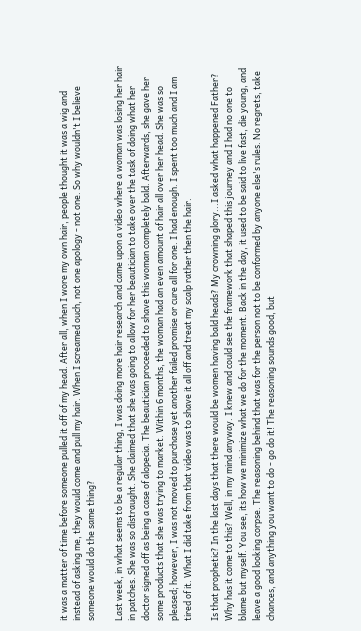it was a matter of time before someone pulled it off of my head. After all, when I wore my own hair, people thought it was a wig and instead of asking me, they would come and pull my hair. When I screamed ouch, not one apology - not one. So why wouldn't I believe someone would do the same thing?

Last week, in what seems to be a regular thing, I was doing more hair research and came upon a video where a woman was losing her hair in patches. She was so distraught. She claimed that she was going to allow for her beautician to take over the task of doing what her doctor signed off as being a case of alopecia. The beautician proceeded to shave this woman completely bald. Afterwards, she gave her some products that she was trying to market. Within 6 months, the woman had an even amount of hair all over her head. She was so pleased; however, I was not moved to purchase yet another failed promise or cure all for one. I had enough. I spent too much and I am tired of it. What I did take from that video was to shave it all off and treat my scalp rather then the hair.

Is that prophetic? In the last days that there would be women having bald heads? My crowning glory...I asked what happened Father? Why has it come to this? Well, in my mind anyway. I knew and could see the framework that shaped this journey and I had no one to blame but myself. You see, its how we minimize what we do for the moment. Back in the day, it used to be said to live fast, die young, and leave a good looking corpse. The reasoning behind that was for the person not to be conformed by anyone else's rules. No regrets, take chances, and anything you want to do - go do it! The reasoning sounds good, but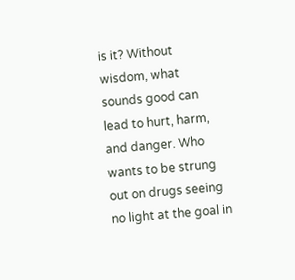is it? Without wisdom, what sounds good can lead to hurt, harm, and danger. Who wants to be strung out on drugs seeing no light at the goal in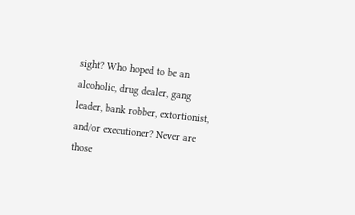sight? Who hoped to be an alcoholic, drug dealer, gang leader, bank robber, extortionist, and/or executioner? Never are those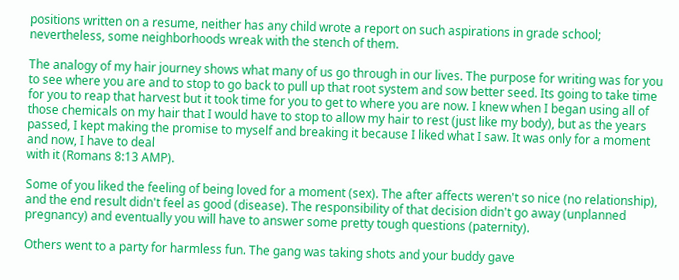positions written on a resume, neither has any child wrote a report on such aspirations in grade school; nevertheless, some neighborhoods wreak with the stench of them.

The analogy of my hair journey shows what many of us go through in our lives. The purpose for writing was for you to see where you are and to stop to go back to pull up that root system and sow better seed. Its going to take time for you to reap that harvest but it took time for you to get to where you are now. I knew when I began using all of those chemicals on my hair that I would have to stop to allow my hair to rest (just like my body), but as the years passed, I kept making the promise to myself and breaking it because I liked what I saw. It was only for a moment and now, I have to deal
with it (Romans 8:13 AMP).

Some of you liked the feeling of being loved for a moment (sex). The after affects weren't so nice (no relationship), and the end result didn't feel as good (disease). The responsibility of that decision didn't go away (unplanned pregnancy) and eventually you will have to answer some pretty tough questions (paternity).

Others went to a party for harmless fun. The gang was taking shots and your buddy gave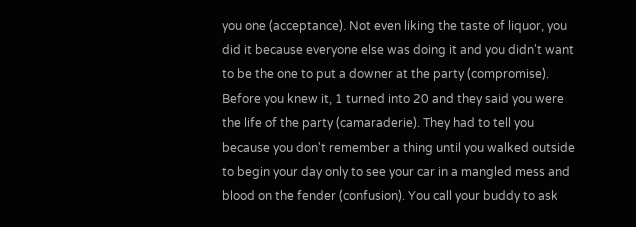you one (acceptance). Not even liking the taste of liquor, you did it because everyone else was doing it and you didn't want to be the one to put a downer at the party (compromise). Before you knew it, 1 turned into 20 and they said you were the life of the party (camaraderie). They had to tell you because you don't remember a thing until you walked outside to begin your day only to see your car in a mangled mess and blood on the fender (confusion). You call your buddy to ask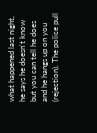what happened last night, he says he doesn't know but you can tell he does and he hangs up on you (rejection). The police pull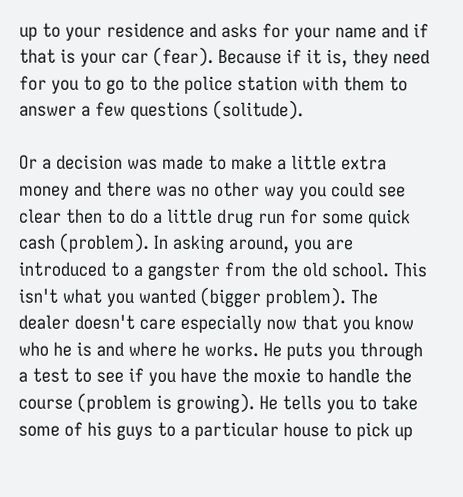up to your residence and asks for your name and if that is your car (fear). Because if it is, they need for you to go to the police station with them to answer a few questions (solitude).

Or a decision was made to make a little extra money and there was no other way you could see clear then to do a little drug run for some quick cash (problem). In asking around, you are introduced to a gangster from the old school. This isn't what you wanted (bigger problem). The dealer doesn't care especially now that you know who he is and where he works. He puts you through a test to see if you have the moxie to handle the course (problem is growing). He tells you to take some of his guys to a particular house to pick up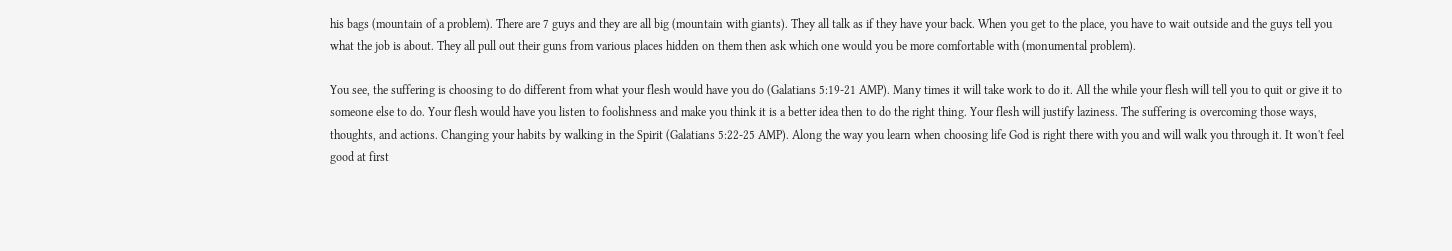his bags (mountain of a problem). There are 7 guys and they are all big (mountain with giants). They all talk as if they have your back. When you get to the place, you have to wait outside and the guys tell you what the job is about. They all pull out their guns from various places hidden on them then ask which one would you be more comfortable with (monumental problem).

You see, the suffering is choosing to do different from what your flesh would have you do (Galatians 5:19-21 AMP). Many times it will take work to do it. All the while your flesh will tell you to quit or give it to someone else to do. Your flesh would have you listen to foolishness and make you think it is a better idea then to do the right thing. Your flesh will justify laziness. The suffering is overcoming those ways, thoughts, and actions. Changing your habits by walking in the Spirit (Galatians 5:22-25 AMP). Along the way you learn when choosing life God is right there with you and will walk you through it. It won't feel good at first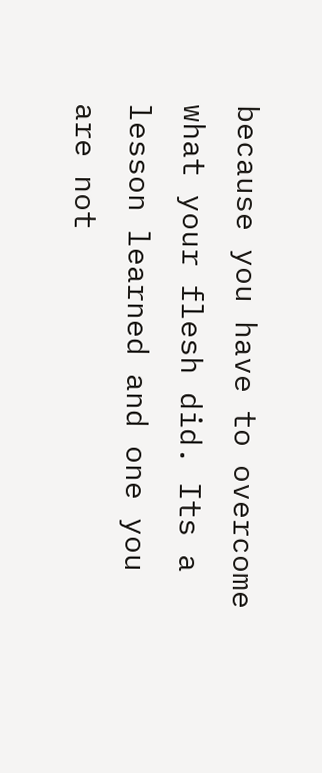because you have to overcome what your flesh did. Its a lesson learned and one you are not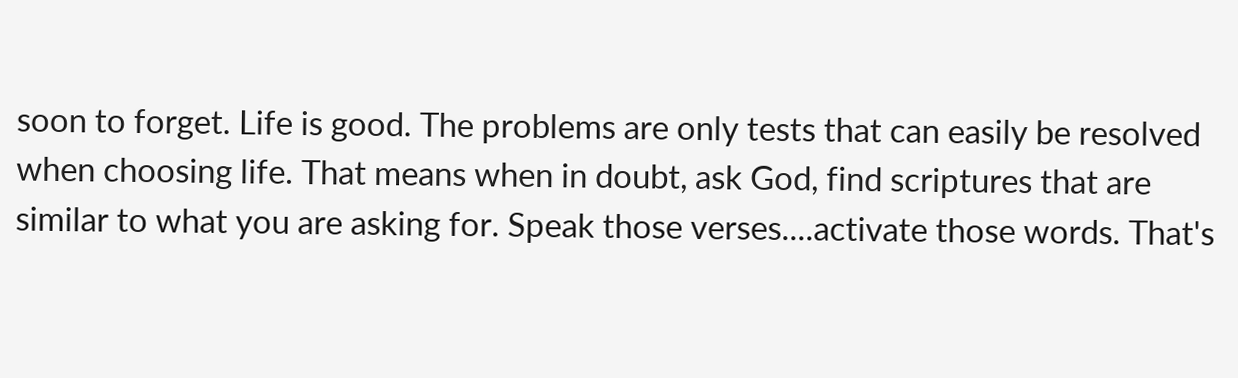soon to forget. Life is good. The problems are only tests that can easily be resolved when choosing life. That means when in doubt, ask God, find scriptures that are similar to what you are asking for. Speak those verses....activate those words. That's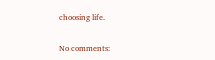choosing life.

No comments: